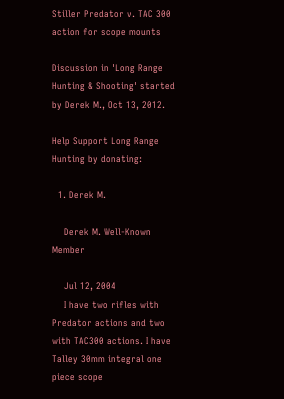Stiller Predator v. TAC 300 action for scope mounts

Discussion in 'Long Range Hunting & Shooting' started by Derek M., Oct 13, 2012.

Help Support Long Range Hunting by donating:

  1. Derek M.

    Derek M. Well-Known Member

    Jul 12, 2004
    I have two rifles with Predator actions and two with TAC300 actions. I have Talley 30mm integral one piece scope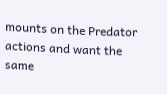mounts on the Predator actions and want the same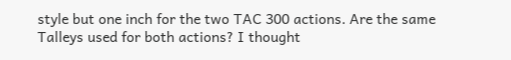style but one inch for the two TAC 300 actions. Are the same Talleys used for both actions? I thought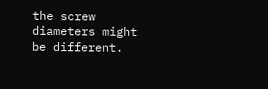the screw diameters might be different.